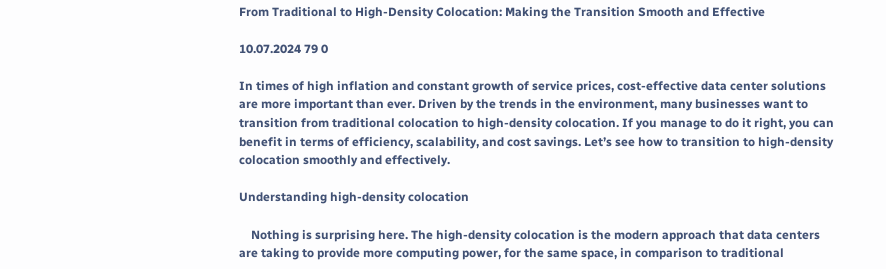From Traditional to High-Density Colocation: Making the Transition Smooth and Effective

10.07.2024 79 0

In times of high inflation and constant growth of service prices, cost-effective data center solutions are more important than ever. Driven by the trends in the environment, many businesses want to transition from traditional colocation to high-density colocation. If you manage to do it right, you can benefit in terms of efficiency, scalability, and cost savings. Let’s see how to transition to high-density colocation smoothly and effectively.

Understanding high-density colocation

    Nothing is surprising here. The high-density colocation is the modern approach that data centers are taking to provide more computing power, for the same space, in comparison to traditional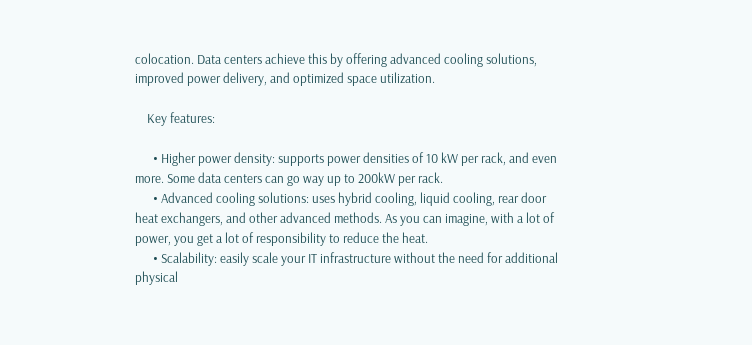colocation. Data centers achieve this by offering advanced cooling solutions, improved power delivery, and optimized space utilization.

    Key features:

      • Higher power density: supports power densities of 10 kW per rack, and even more. Some data centers can go way up to 200kW per rack.
      • Advanced cooling solutions: uses hybrid cooling, liquid cooling, rear door heat exchangers, and other advanced methods. As you can imagine, with a lot of power, you get a lot of responsibility to reduce the heat.
      • Scalability: easily scale your IT infrastructure without the need for additional physical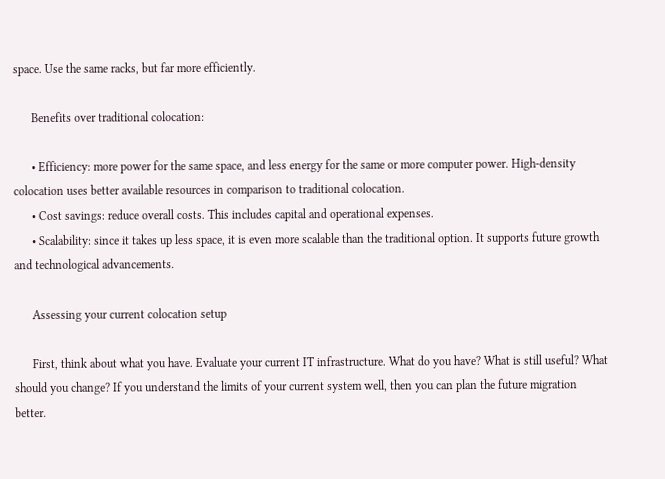space. Use the same racks, but far more efficiently.

      Benefits over traditional colocation:

      • Efficiency: more power for the same space, and less energy for the same or more computer power. High-density colocation uses better available resources in comparison to traditional colocation.
      • Cost savings: reduce overall costs. This includes capital and operational expenses.
      • Scalability: since it takes up less space, it is even more scalable than the traditional option. It supports future growth and technological advancements.

      Assessing your current colocation setup

      First, think about what you have. Evaluate your current IT infrastructure. What do you have? What is still useful? What should you change? If you understand the limits of your current system well, then you can plan the future migration better.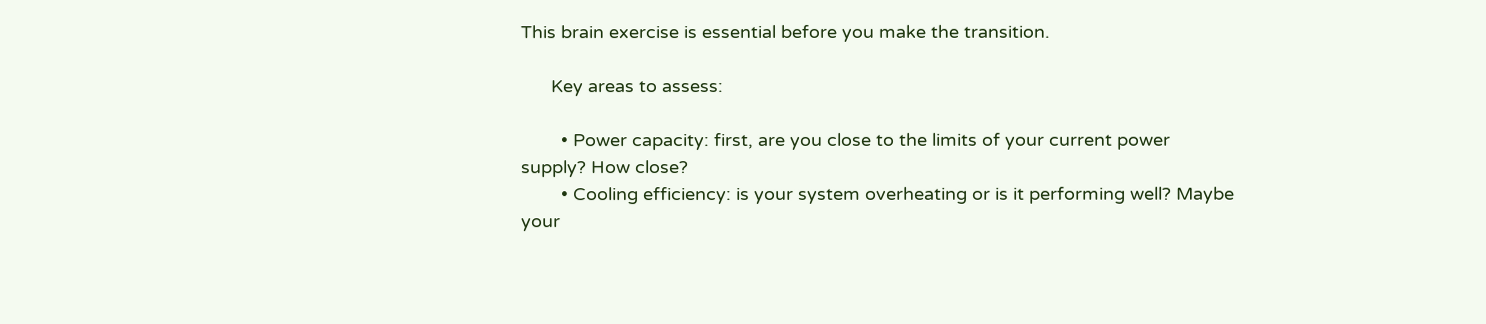This brain exercise is essential before you make the transition.

      Key areas to assess:

        • Power capacity: first, are you close to the limits of your current power supply? How close?
        • Cooling efficiency: is your system overheating or is it performing well? Maybe your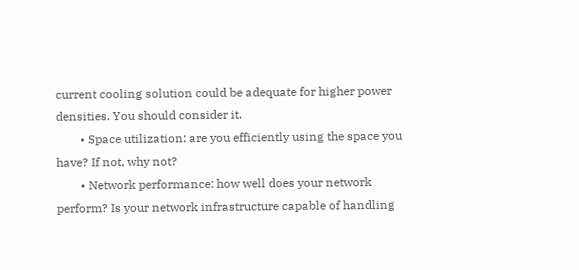current cooling solution could be adequate for higher power densities. You should consider it.
        • Space utilization: are you efficiently using the space you have? If not, why not?
        • Network performance: how well does your network perform? Is your network infrastructure capable of handling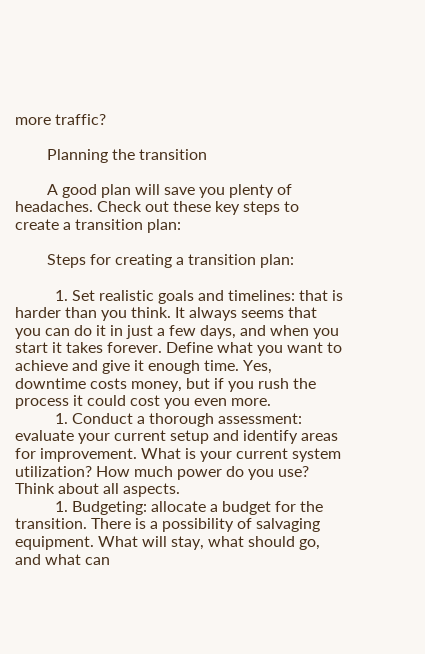more traffic?

        Planning the transition

        A good plan will save you plenty of headaches. Check out these key steps to create a transition plan:

        Steps for creating a transition plan:

          1. Set realistic goals and timelines: that is harder than you think. It always seems that you can do it in just a few days, and when you start it takes forever. Define what you want to achieve and give it enough time. Yes, downtime costs money, but if you rush the process it could cost you even more.
          1. Conduct a thorough assessment: evaluate your current setup and identify areas for improvement. What is your current system utilization? How much power do you use? Think about all aspects.
          1. Budgeting: allocate a budget for the transition. There is a possibility of salvaging equipment. What will stay, what should go, and what can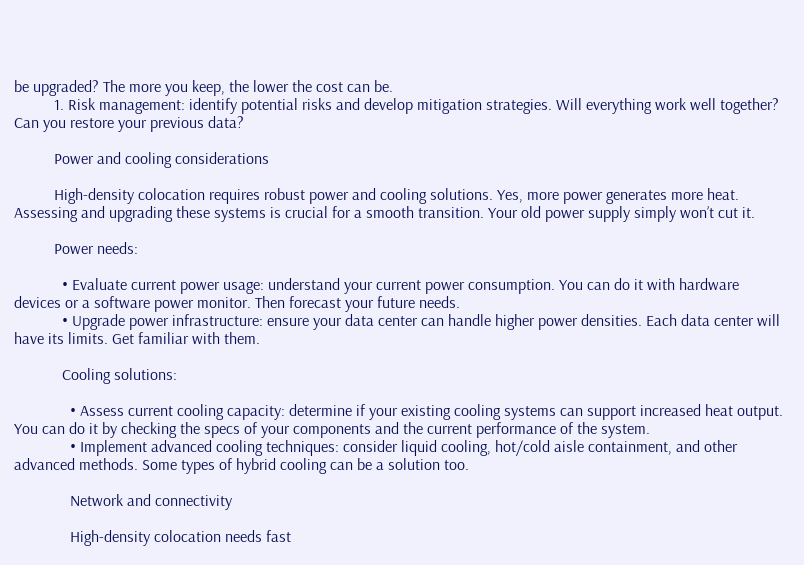be upgraded? The more you keep, the lower the cost can be.
          1. Risk management: identify potential risks and develop mitigation strategies. Will everything work well together? Can you restore your previous data?

          Power and cooling considerations

          High-density colocation requires robust power and cooling solutions. Yes, more power generates more heat. Assessing and upgrading these systems is crucial for a smooth transition. Your old power supply simply won’t cut it.

          Power needs:

            • Evaluate current power usage: understand your current power consumption. You can do it with hardware devices or a software power monitor. Then forecast your future needs.
            • Upgrade power infrastructure: ensure your data center can handle higher power densities. Each data center will have its limits. Get familiar with them.

            Cooling solutions:

              • Assess current cooling capacity: determine if your existing cooling systems can support increased heat output. You can do it by checking the specs of your components and the current performance of the system.
              • Implement advanced cooling techniques: consider liquid cooling, hot/cold aisle containment, and other advanced methods. Some types of hybrid cooling can be a solution too.

              Network and connectivity

              High-density colocation needs fast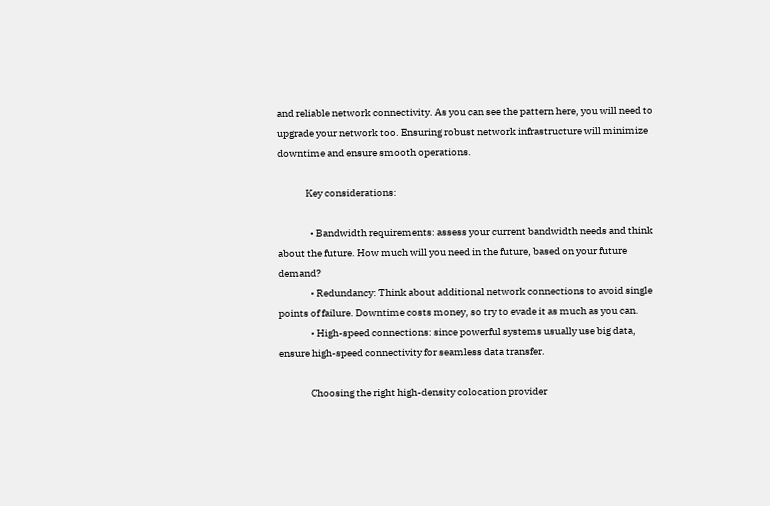and reliable network connectivity. As you can see the pattern here, you will need to upgrade your network too. Ensuring robust network infrastructure will minimize downtime and ensure smooth operations.

              Key considerations:

                • Bandwidth requirements: assess your current bandwidth needs and think about the future. How much will you need in the future, based on your future demand?
                • Redundancy: Think about additional network connections to avoid single points of failure. Downtime costs money, so try to evade it as much as you can.
                • High-speed connections: since powerful systems usually use big data, ensure high-speed connectivity for seamless data transfer.

                Choosing the right high-density colocation provider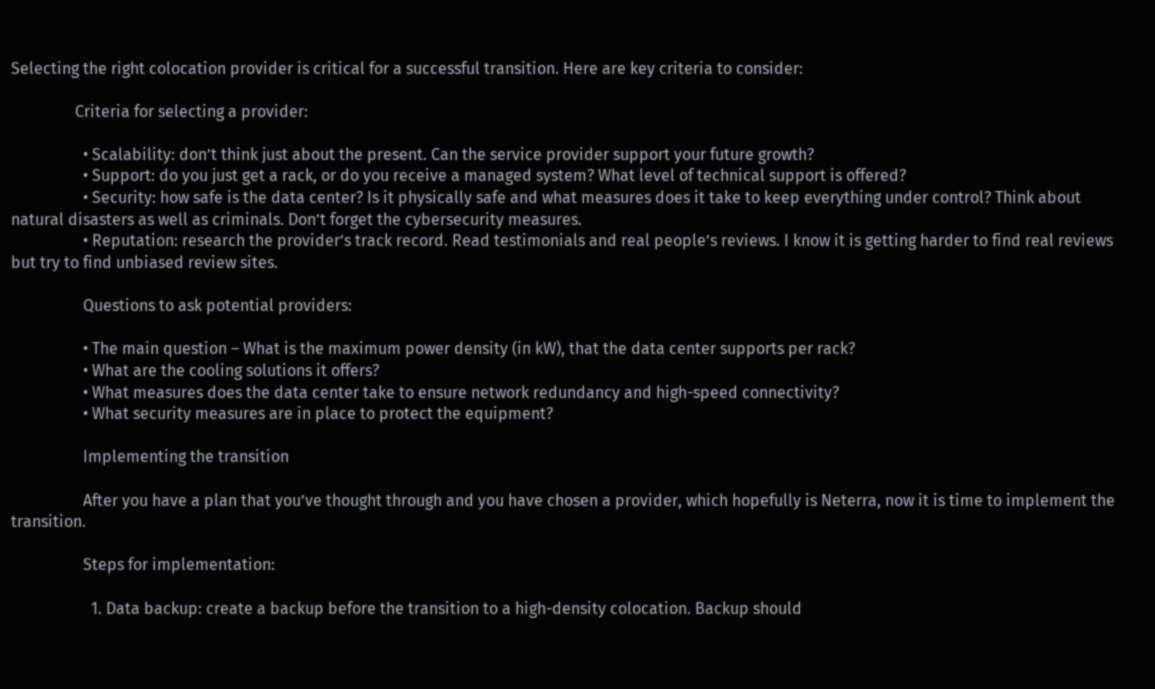Selecting the right colocation provider is critical for a successful transition. Here are key criteria to consider:

                Criteria for selecting a provider:

                  • Scalability: don’t think just about the present. Can the service provider support your future growth?
                  • Support: do you just get a rack, or do you receive a managed system? What level of technical support is offered?
                  • Security: how safe is the data center? Is it physically safe and what measures does it take to keep everything under control? Think about natural disasters as well as criminals. Don’t forget the cybersecurity measures.
                  • Reputation: research the provider’s track record. Read testimonials and real people’s reviews. I know it is getting harder to find real reviews but try to find unbiased review sites.

                  Questions to ask potential providers:

                  • The main question – What is the maximum power density (in kW), that the data center supports per rack?
                  • What are the cooling solutions it offers?
                  • What measures does the data center take to ensure network redundancy and high-speed connectivity?
                  • What security measures are in place to protect the equipment?

                  Implementing the transition

                  After you have a plan that you’ve thought through and you have chosen a provider, which hopefully is Neterra, now it is time to implement the transition.

                  Steps for implementation:

                    1. Data backup: create a backup before the transition to a high-density colocation. Backup should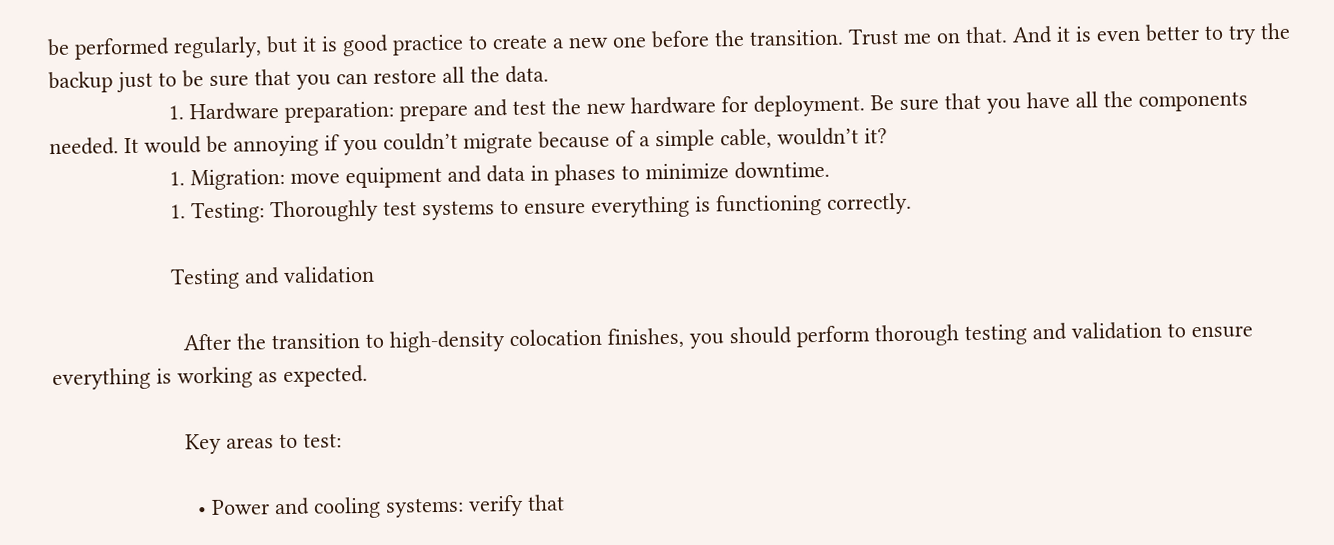be performed regularly, but it is good practice to create a new one before the transition. Trust me on that. And it is even better to try the backup just to be sure that you can restore all the data.
                    1. Hardware preparation: prepare and test the new hardware for deployment. Be sure that you have all the components needed. It would be annoying if you couldn’t migrate because of a simple cable, wouldn’t it?
                    1. Migration: move equipment and data in phases to minimize downtime.
                    1. Testing: Thoroughly test systems to ensure everything is functioning correctly.

                    Testing and validation

                      After the transition to high-density colocation finishes, you should perform thorough testing and validation to ensure everything is working as expected.

                      Key areas to test:

                        • Power and cooling systems: verify that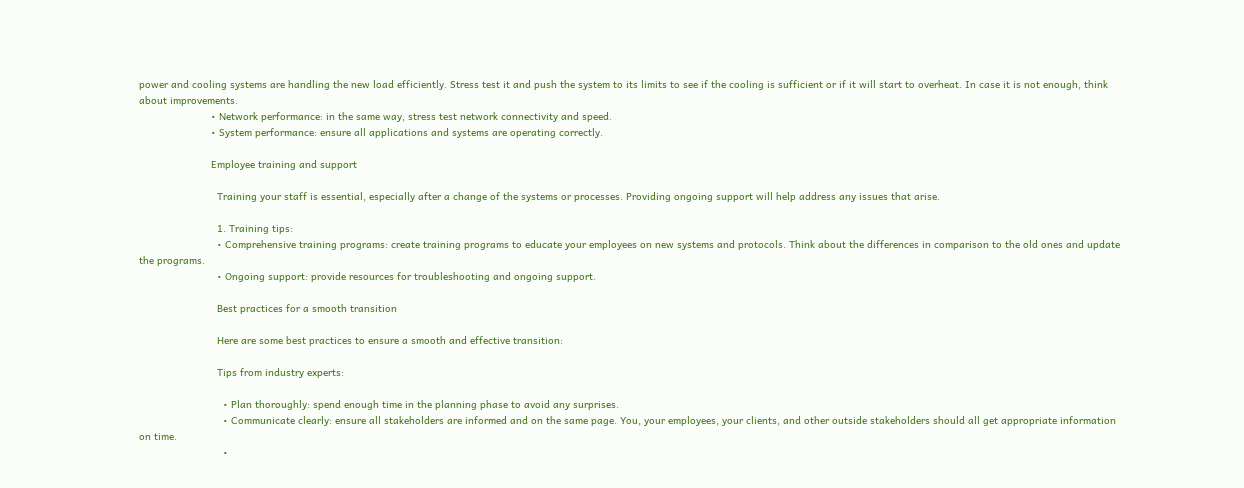power and cooling systems are handling the new load efficiently. Stress test it and push the system to its limits to see if the cooling is sufficient or if it will start to overheat. In case it is not enough, think about improvements.
                        • Network performance: in the same way, stress test network connectivity and speed.
                        • System performance: ensure all applications and systems are operating correctly.

                        Employee training and support

                          Training your staff is essential, especially after a change of the systems or processes. Providing ongoing support will help address any issues that arise.

                          1. Training tips:
                          • Comprehensive training programs: create training programs to educate your employees on new systems and protocols. Think about the differences in comparison to the old ones and update the programs.
                          • Ongoing support: provide resources for troubleshooting and ongoing support.

                          Best practices for a smooth transition

                          Here are some best practices to ensure a smooth and effective transition:

                          Tips from industry experts:

                            • Plan thoroughly: spend enough time in the planning phase to avoid any surprises.
                            • Communicate clearly: ensure all stakeholders are informed and on the same page. You, your employees, your clients, and other outside stakeholders should all get appropriate information on time.
                            •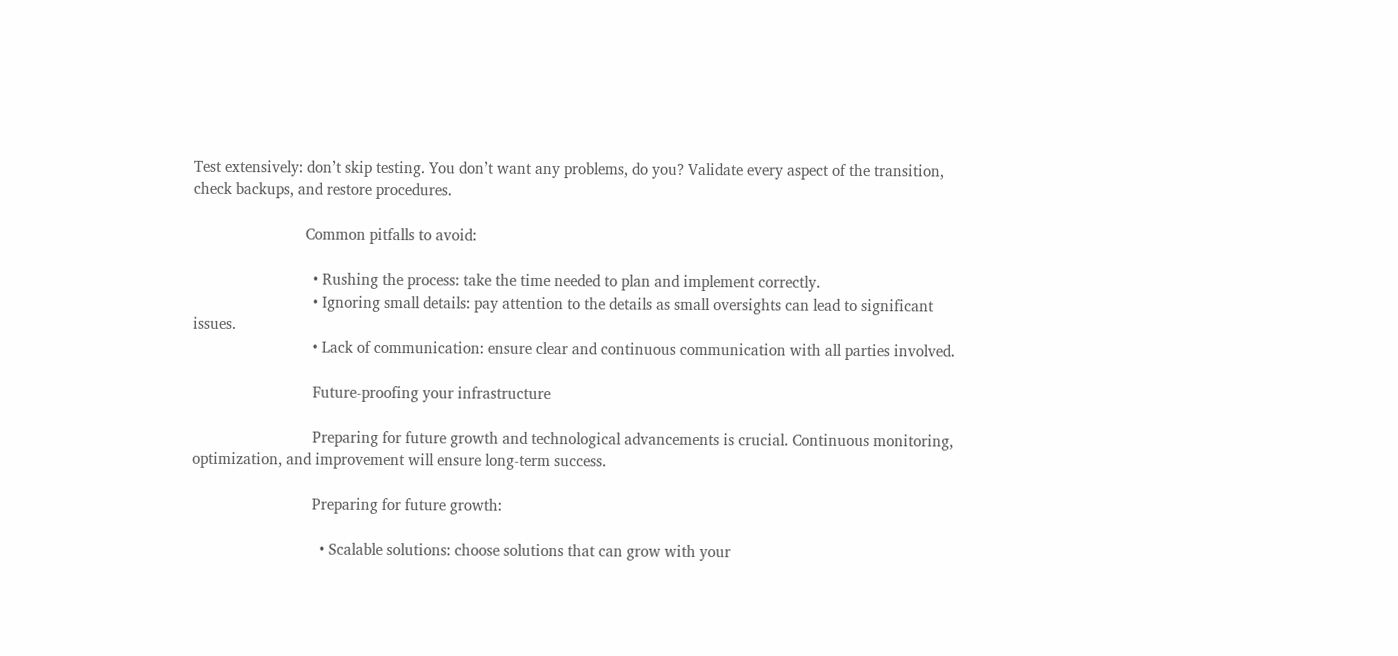Test extensively: don’t skip testing. You don’t want any problems, do you? Validate every aspect of the transition, check backups, and restore procedures.

                            Common pitfalls to avoid:

                              • Rushing the process: take the time needed to plan and implement correctly.
                              • Ignoring small details: pay attention to the details as small oversights can lead to significant issues.
                              • Lack of communication: ensure clear and continuous communication with all parties involved.

                              Future-proofing your infrastructure

                              Preparing for future growth and technological advancements is crucial. Continuous monitoring, optimization, and improvement will ensure long-term success.

                              Preparing for future growth:

                                • Scalable solutions: choose solutions that can grow with your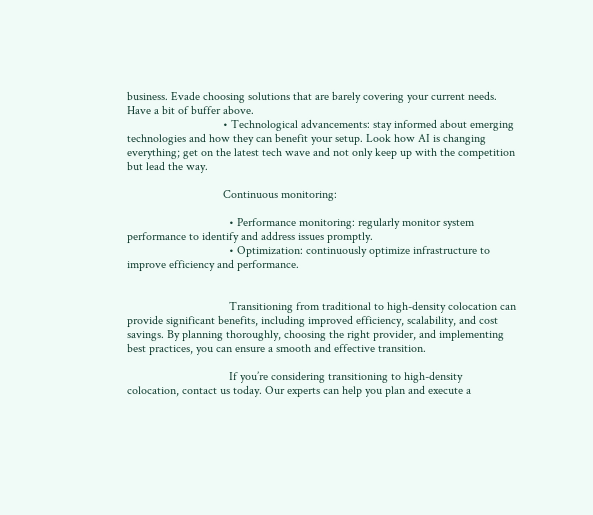business. Evade choosing solutions that are barely covering your current needs. Have a bit of buffer above.
                                • Technological advancements: stay informed about emerging technologies and how they can benefit your setup. Look how AI is changing everything; get on the latest tech wave and not only keep up with the competition but lead the way.

                                Continuous monitoring:

                                  • Performance monitoring: regularly monitor system performance to identify and address issues promptly.
                                  • Optimization: continuously optimize infrastructure to improve efficiency and performance.


                                  Transitioning from traditional to high-density colocation can provide significant benefits, including improved efficiency, scalability, and cost savings. By planning thoroughly, choosing the right provider, and implementing best practices, you can ensure a smooth and effective transition.

                                  If you’re considering transitioning to high-density colocation, contact us today. Our experts can help you plan and execute a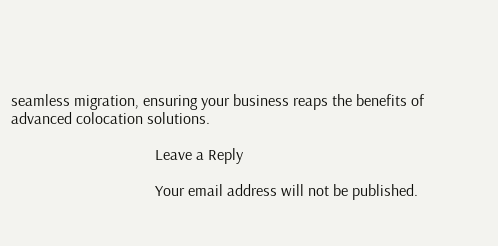seamless migration, ensuring your business reaps the benefits of advanced colocation solutions.

                                    Leave a Reply

                                    Your email address will not be published.